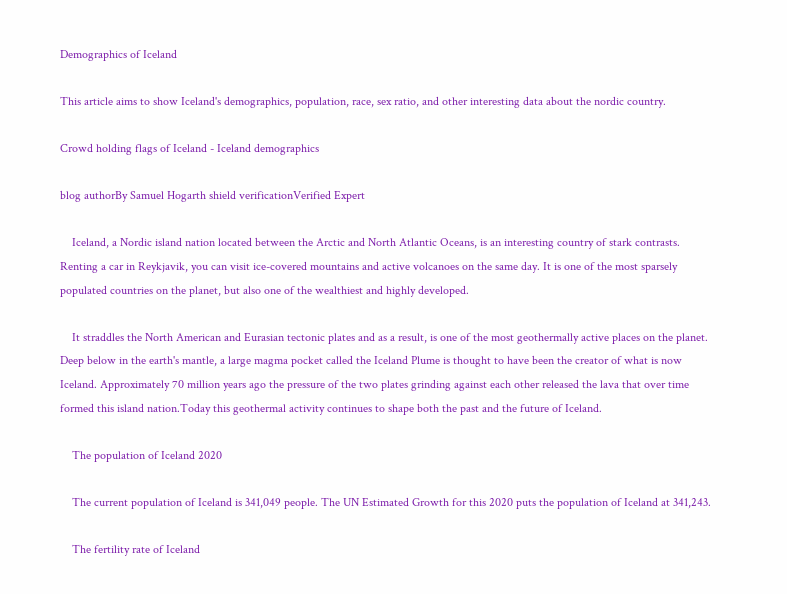Demographics of Iceland

This article aims to show Iceland's demographics, population, race, sex ratio, and other interesting data about the nordic country.

Crowd holding flags of Iceland - Iceland demographics

blog authorBy Samuel Hogarth shield verificationVerified Expert

    Iceland, a Nordic island nation located between the Arctic and North Atlantic Oceans, is an interesting country of stark contrasts. Renting a car in Reykjavik, you can visit ice-covered mountains and active volcanoes on the same day. It is one of the most sparsely populated countries on the planet, but also one of the wealthiest and highly developed.

    It straddles the North American and Eurasian tectonic plates and as a result, is one of the most geothermally active places on the planet. Deep below in the earth's mantle, a large magma pocket called the Iceland Plume is thought to have been the creator of what is now Iceland. Approximately 70 million years ago the pressure of the two plates grinding against each other released the lava that over time formed this island nation.Today this geothermal activity continues to shape both the past and the future of Iceland.

    The population of Iceland 2020

    The current population of Iceland is 341,049 people. The UN Estimated Growth for this 2020 puts the population of Iceland at 341,243.

    The fertility rate of Iceland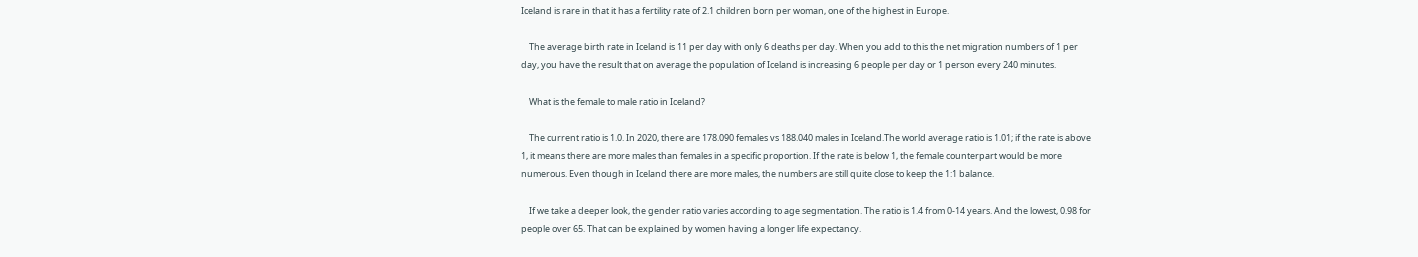Iceland is rare in that it has a fertility rate of 2.1 children born per woman, one of the highest in Europe.

    The average birth rate in Iceland is 11 per day with only 6 deaths per day. When you add to this the net migration numbers of 1 per day, you have the result that on average the population of Iceland is increasing 6 people per day or 1 person every 240 minutes.

    What is the female to male ratio in Iceland?

    The current ratio is 1.0. In 2020, there are 178.090 females vs 188.040 males in Iceland.The world average ratio is 1.01; if the rate is above 1, it means there are more males than females in a specific proportion. If the rate is below 1, the female counterpart would be more numerous. Even though in Iceland there are more males, the numbers are still quite close to keep the 1:1 balance.

    If we take a deeper look, the gender ratio varies according to age segmentation. The ratio is 1.4 from 0-14 years. And the lowest, 0.98 for people over 65. That can be explained by women having a longer life expectancy.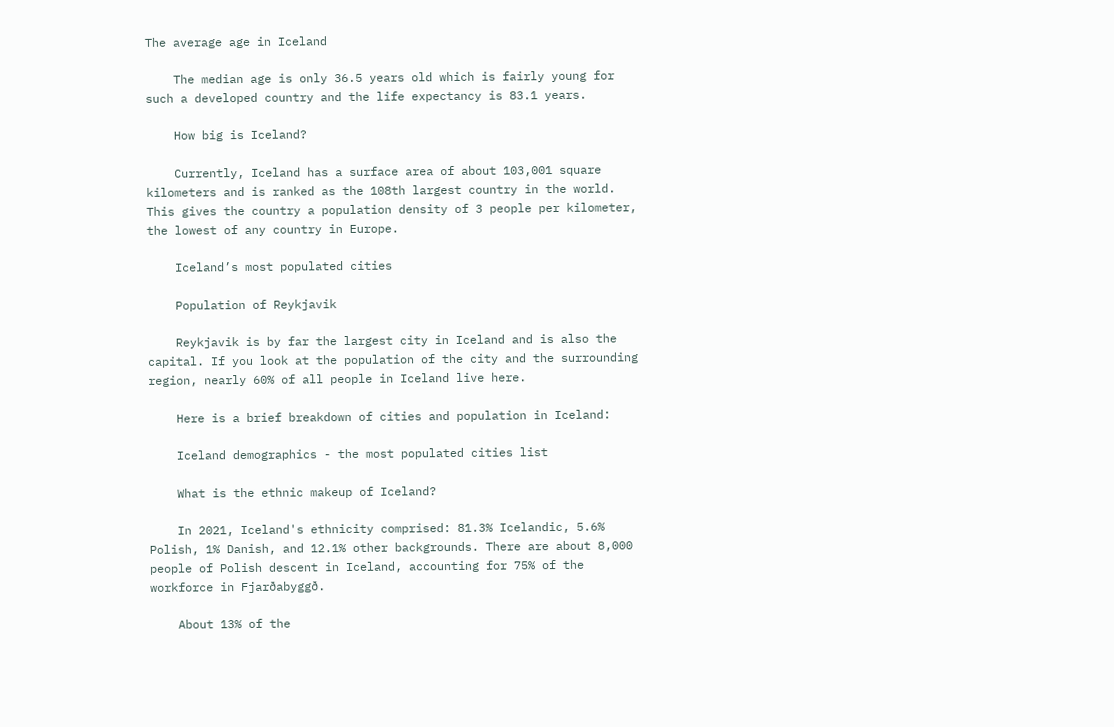The average age in Iceland

    The median age is only 36.5 years old which is fairly young for such a developed country and the life expectancy is 83.1 years.

    How big is Iceland?

    Currently, Iceland has a surface area of about 103,001 square kilometers and is ranked as the 108th largest country in the world. This gives the country a population density of 3 people per kilometer, the lowest of any country in Europe.

    Iceland’s most populated cities

    Population of Reykjavik

    Reykjavik is by far the largest city in Iceland and is also the capital. If you look at the population of the city and the surrounding region, nearly 60% of all people in Iceland live here.

    Here is a brief breakdown of cities and population in Iceland:

    Iceland demographics - the most populated cities list

    What is the ethnic makeup of Iceland?

    In 2021, Iceland's ethnicity comprised: 81.3% Icelandic, 5.6% Polish, 1% Danish, and 12.1% other backgrounds. There are about 8,000 people of Polish descent in Iceland, accounting for 75% of the workforce in Fjarðabyggð.

    About 13% of the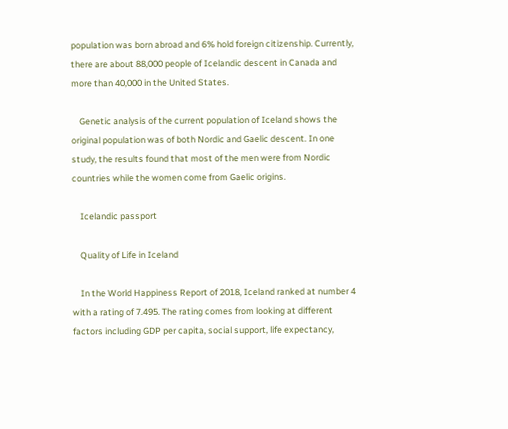population was born abroad and 6% hold foreign citizenship. Currently, there are about 88,000 people of Icelandic descent in Canada and more than 40,000 in the United States.

    Genetic analysis of the current population of Iceland shows the original population was of both Nordic and Gaelic descent. In one study, the results found that most of the men were from Nordic countries while the women come from Gaelic origins.

    Icelandic passport

    Quality of Life in Iceland

    In the World Happiness Report of 2018, Iceland ranked at number 4 with a rating of 7.495. The rating comes from looking at different factors including GDP per capita, social support, life expectancy,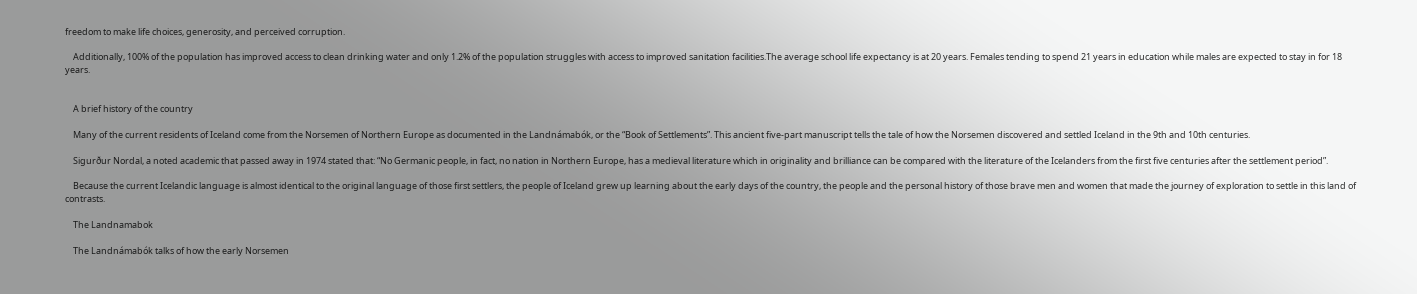freedom to make life choices, generosity, and perceived corruption.

    Additionally, 100% of the population has improved access to clean drinking water and only 1.2% of the population struggles with access to improved sanitation facilities.The average school life expectancy is at 20 years. Females tending to spend 21 years in education while males are expected to stay in for 18 years.


    A brief history of the country

    Many of the current residents of Iceland come from the Norsemen of Northern Europe as documented in the Landnámabók, or the “Book of Settlements”. This ancient five-part manuscript tells the tale of how the Norsemen discovered and settled Iceland in the 9th and 10th centuries.

    Sigurður Nordal, a noted academic that passed away in 1974 stated that: “No Germanic people, in fact, no nation in Northern Europe, has a medieval literature which in originality and brilliance can be compared with the literature of the Icelanders from the first five centuries after the settlement period”.

    Because the current Icelandic language is almost identical to the original language of those first settlers, the people of Iceland grew up learning about the early days of the country, the people and the personal history of those brave men and women that made the journey of exploration to settle in this land of contrasts.

    The Landnamabok

    The Landnámabók talks of how the early Norsemen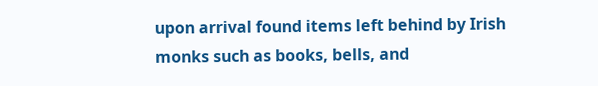upon arrival found items left behind by Irish monks such as books, bells, and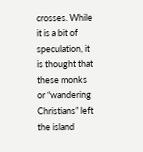crosses. While it is a bit of speculation, it is thought that these monks or “wandering Christians” left the island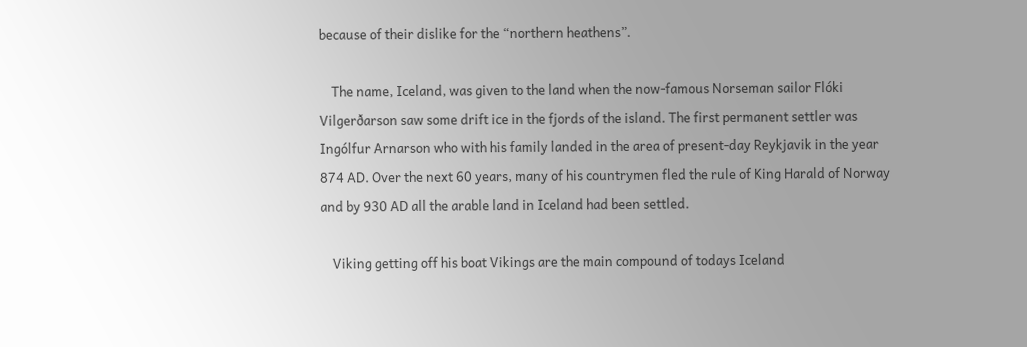because of their dislike for the “northern heathens”.

    The name, Iceland, was given to the land when the now-famous Norseman sailor Flóki Vilgerðarson saw some drift ice in the fjords of the island. The first permanent settler was Ingólfur Arnarson who with his family landed in the area of present-day Reykjavik in the year 874 AD. Over the next 60 years, many of his countrymen fled the rule of King Harald of Norway and by 930 AD all the arable land in Iceland had been settled.

    Viking getting off his boat Vikings are the main compound of todays Iceland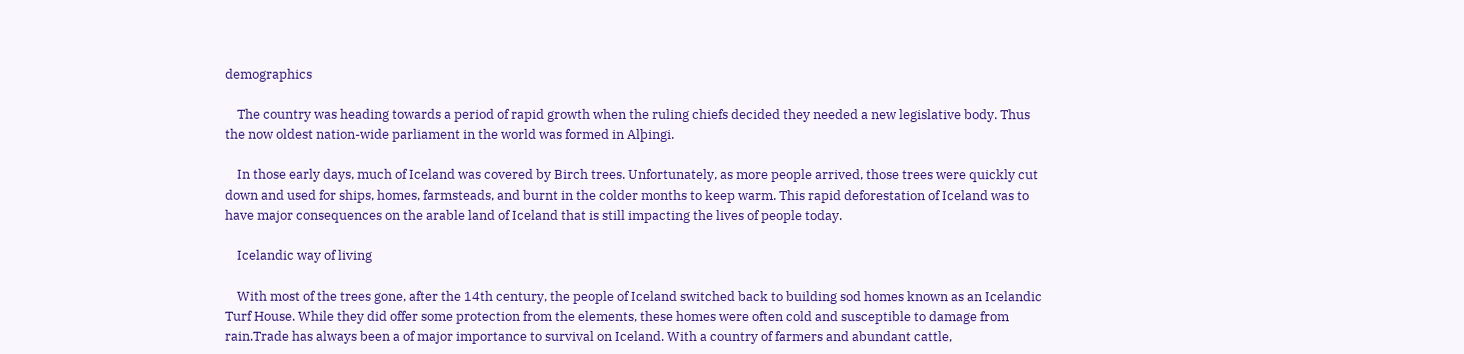demographics

    The country was heading towards a period of rapid growth when the ruling chiefs decided they needed a new legislative body. Thus the now oldest nation-wide parliament in the world was formed in Alþingi.

    In those early days, much of Iceland was covered by Birch trees. Unfortunately, as more people arrived, those trees were quickly cut down and used for ships, homes, farmsteads, and burnt in the colder months to keep warm. This rapid deforestation of Iceland was to have major consequences on the arable land of Iceland that is still impacting the lives of people today.

    Icelandic way of living

    With most of the trees gone, after the 14th century, the people of Iceland switched back to building sod homes known as an Icelandic Turf House. While they did offer some protection from the elements, these homes were often cold and susceptible to damage from rain.Trade has always been a of major importance to survival on Iceland. With a country of farmers and abundant cattle,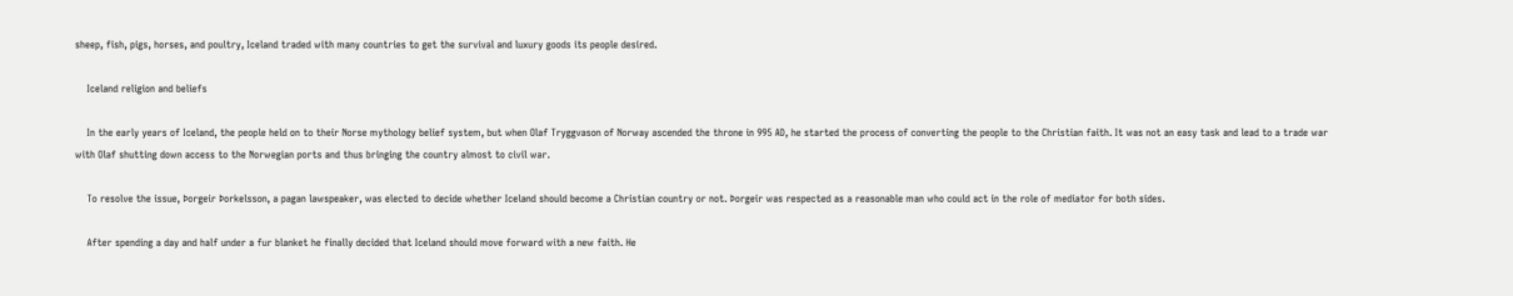sheep, fish, pigs, horses, and poultry, Iceland traded with many countries to get the survival and luxury goods its people desired.

    Iceland religion and beliefs

    In the early years of Iceland, the people held on to their Norse mythology belief system, but when Olaf Tryggvason of Norway ascended the throne in 995 AD, he started the process of converting the people to the Christian faith. It was not an easy task and lead to a trade war with Olaf shutting down access to the Norwegian ports and thus bringing the country almost to civil war.

    To resolve the issue, Þorgeir Þorkelsson, a pagan lawspeaker, was elected to decide whether Iceland should become a Christian country or not. Þorgeir was respected as a reasonable man who could act in the role of mediator for both sides.

    After spending a day and half under a fur blanket he finally decided that Iceland should move forward with a new faith. He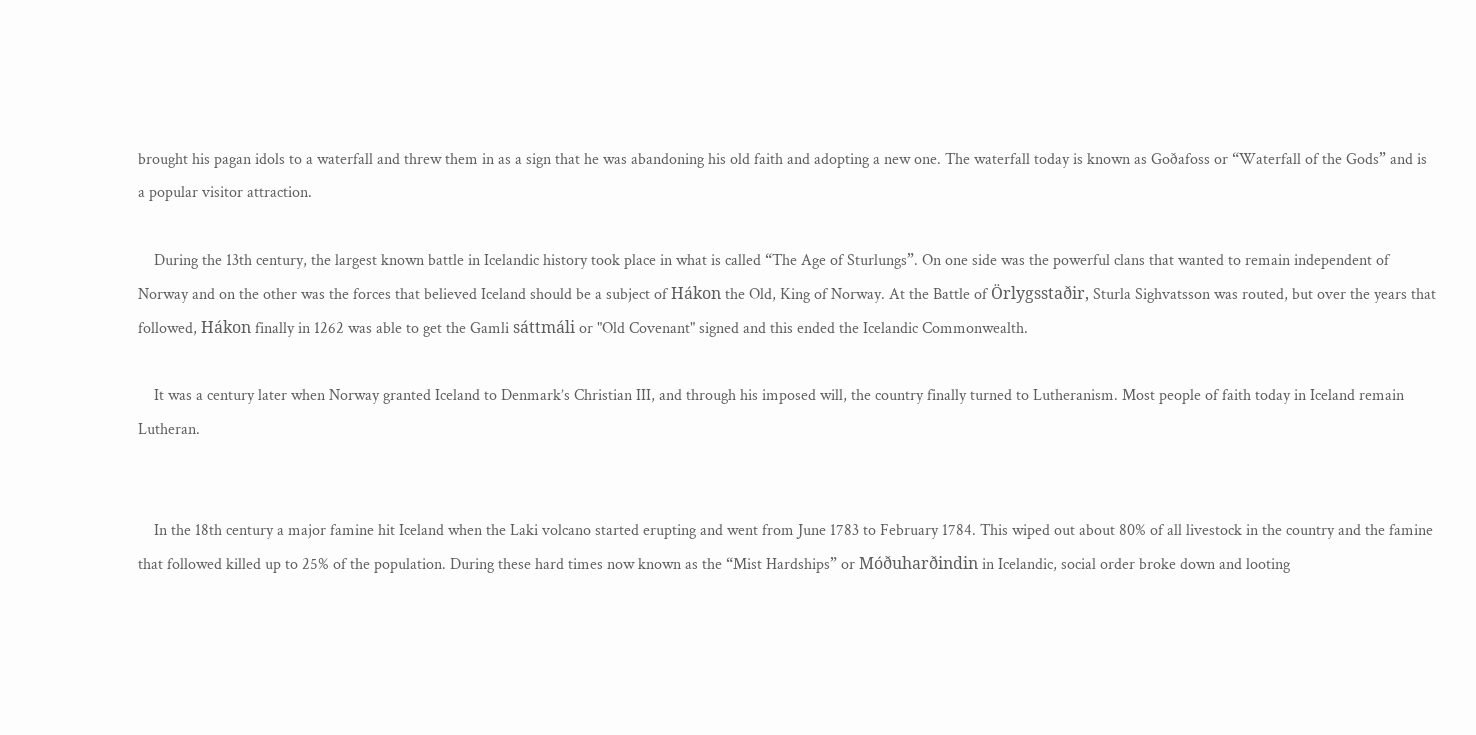brought his pagan idols to a waterfall and threw them in as a sign that he was abandoning his old faith and adopting a new one. The waterfall today is known as Goðafoss or “Waterfall of the Gods” and is a popular visitor attraction.

    During the 13th century, the largest known battle in Icelandic history took place in what is called “The Age of Sturlungs”. On one side was the powerful clans that wanted to remain independent of Norway and on the other was the forces that believed Iceland should be a subject of Hákon the Old, King of Norway. At the Battle of Örlygsstaðir, Sturla Sighvatsson was routed, but over the years that followed, Hákon finally in 1262 was able to get the Gamli sáttmáli or "Old Covenant" signed and this ended the Icelandic Commonwealth.

    It was a century later when Norway granted Iceland to Denmark’s Christian III, and through his imposed will, the country finally turned to Lutheranism. Most people of faith today in Iceland remain Lutheran.


    In the 18th century a major famine hit Iceland when the Laki volcano started erupting and went from June 1783 to February 1784. This wiped out about 80% of all livestock in the country and the famine that followed killed up to 25% of the population. During these hard times now known as the “Mist Hardships” or Móðuharðindin in Icelandic, social order broke down and looting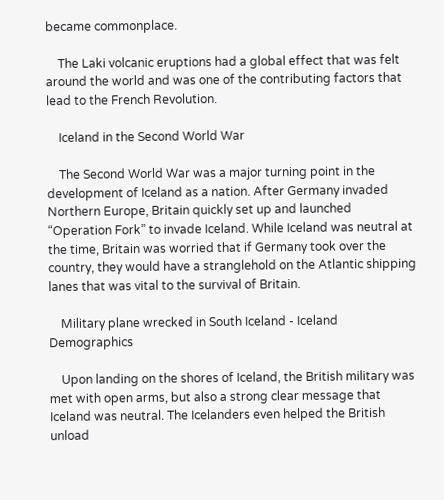became commonplace.

    The Laki volcanic eruptions had a global effect that was felt around the world and was one of the contributing factors that lead to the French Revolution.

    Iceland in the Second World War

    The Second World War was a major turning point in the development of Iceland as a nation. After Germany invaded Northern Europe, Britain quickly set up and launched “Operation Fork” to invade Iceland. While Iceland was neutral at the time, Britain was worried that if Germany took over the country, they would have a stranglehold on the Atlantic shipping lanes that was vital to the survival of Britain.

    Military plane wrecked in South Iceland - Iceland Demographics

    Upon landing on the shores of Iceland, the British military was met with open arms, but also a strong clear message that Iceland was neutral. The Icelanders even helped the British unload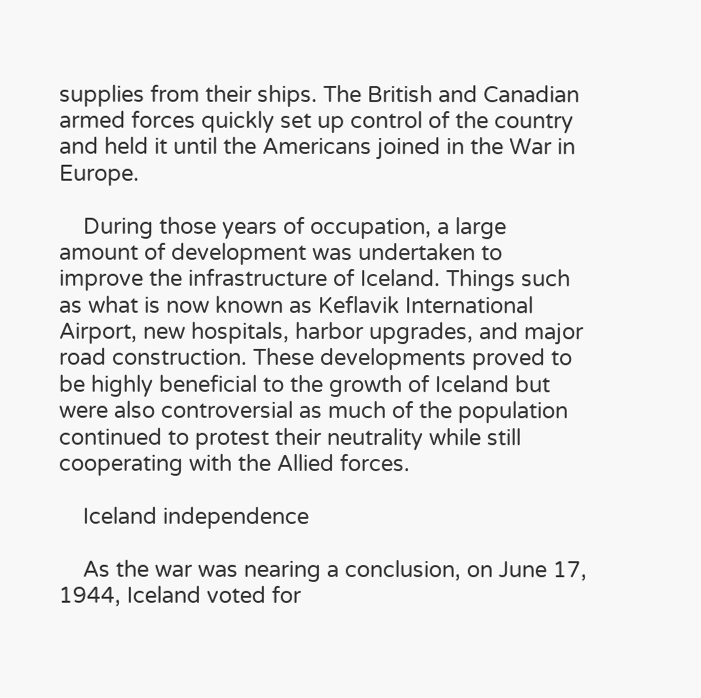supplies from their ships. The British and Canadian armed forces quickly set up control of the country and held it until the Americans joined in the War in Europe.

    During those years of occupation, a large amount of development was undertaken to improve the infrastructure of Iceland. Things such as what is now known as Keflavik International Airport, new hospitals, harbor upgrades, and major road construction. These developments proved to be highly beneficial to the growth of Iceland but were also controversial as much of the population continued to protest their neutrality while still cooperating with the Allied forces.

    Iceland independence

    As the war was nearing a conclusion, on June 17, 1944, Iceland voted for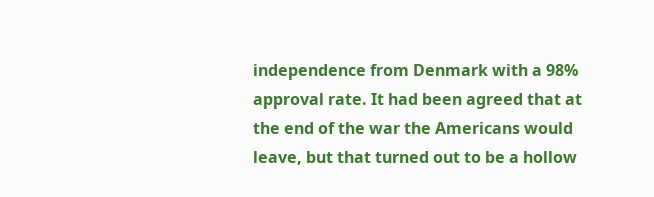independence from Denmark with a 98% approval rate. It had been agreed that at the end of the war the Americans would leave, but that turned out to be a hollow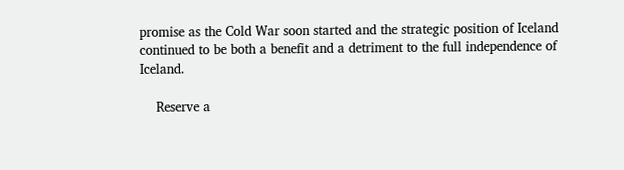promise as the Cold War soon started and the strategic position of Iceland continued to be both a benefit and a detriment to the full independence of Iceland.

    Reserve a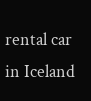rental car in Iceland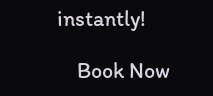instantly!

    Book Now